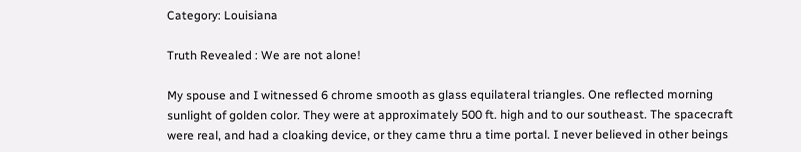Category: Louisiana

Truth Revealed : We are not alone!

My spouse and I witnessed 6 chrome smooth as glass equilateral triangles. One reflected morning sunlight of golden color. They were at approximately 500 ft. high and to our southeast. The spacecraft were real, and had a cloaking device, or they came thru a time portal. I never believed in other beings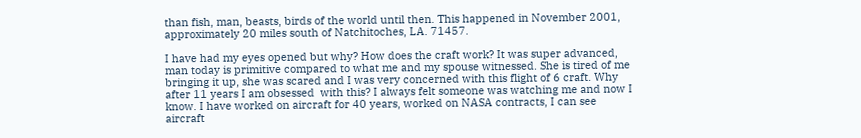than fish, man, beasts, birds of the world until then. This happened in November 2001,  approximately 20 miles south of Natchitoches, LA. 71457.

I have had my eyes opened but why? How does the craft work? It was super advanced, man today is primitive compared to what me and my spouse witnessed. She is tired of me bringing it up, she was scared and I was very concerned with this flight of 6 craft. Why after 11 years I am obsessed  with this? I always felt someone was watching me and now I know. I have worked on aircraft for 40 years, worked on NASA contracts, I can see aircraft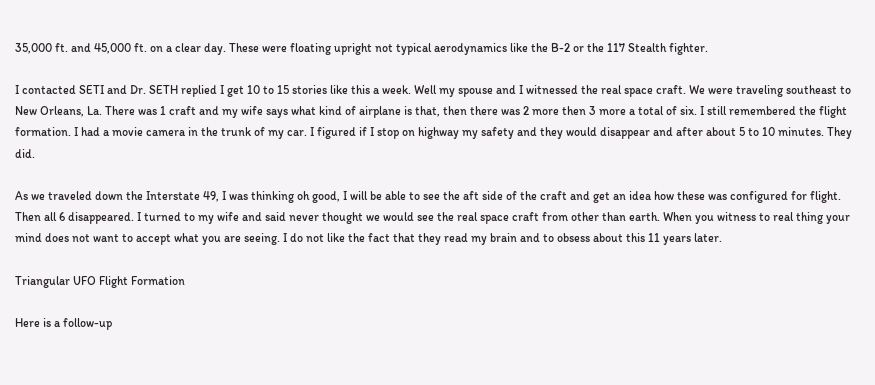35,000 ft. and 45,000 ft. on a clear day. These were floating upright not typical aerodynamics like the B-2 or the 117 Stealth fighter.

I contacted SETI and Dr. SETH replied I get 10 to 15 stories like this a week. Well my spouse and I witnessed the real space craft. We were traveling southeast to New Orleans, La. There was 1 craft and my wife says what kind of airplane is that, then there was 2 more then 3 more a total of six. I still remembered the flight formation. I had a movie camera in the trunk of my car. I figured if I stop on highway my safety and they would disappear and after about 5 to 10 minutes. They did.

As we traveled down the Interstate 49, I was thinking oh good, I will be able to see the aft side of the craft and get an idea how these was configured for flight.  Then all 6 disappeared. I turned to my wife and said never thought we would see the real space craft from other than earth. When you witness to real thing your mind does not want to accept what you are seeing. I do not like the fact that they read my brain and to obsess about this 11 years later.

Triangular UFO Flight Formation

Here is a follow-up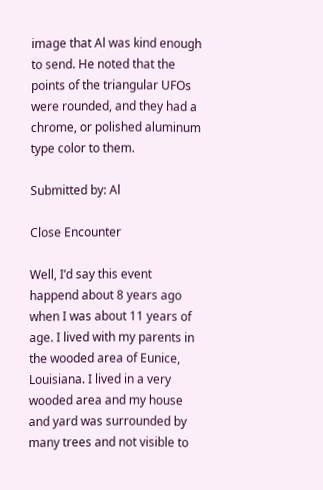image that Al was kind enough to send. He noted that the points of the triangular UFOs were rounded, and they had a chrome, or polished aluminum type color to them.

Submitted by: Al

Close Encounter

Well, I’d say this event happend about 8 years ago when I was about 11 years of age. I lived with my parents in the wooded area of Eunice, Louisiana. I lived in a very wooded area and my house and yard was surrounded by many trees and not visible to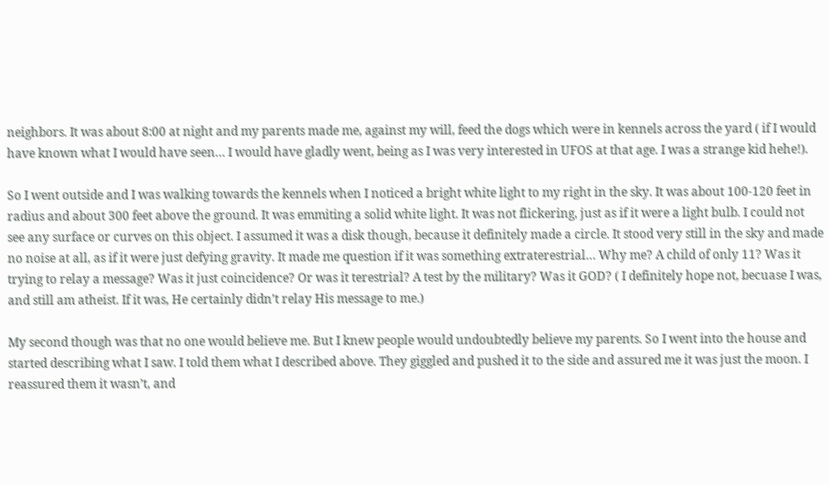neighbors. It was about 8:00 at night and my parents made me, against my will, feed the dogs which were in kennels across the yard ( if I would have known what I would have seen… I would have gladly went, being as I was very interested in UFOS at that age. I was a strange kid hehe!).

So I went outside and I was walking towards the kennels when I noticed a bright white light to my right in the sky. It was about 100-120 feet in radius and about 300 feet above the ground. It was emmiting a solid white light. It was not flickering, just as if it were a light bulb. I could not see any surface or curves on this object. I assumed it was a disk though, because it definitely made a circle. It stood very still in the sky and made no noise at all, as if it were just defying gravity. It made me question if it was something extraterestrial… Why me? A child of only 11? Was it trying to relay a message? Was it just coincidence? Or was it terestrial? A test by the military? Was it GOD? ( I definitely hope not, becuase I was, and still am atheist. If it was, He certainly didn’t relay His message to me.)

My second though was that no one would believe me. But I knew people would undoubtedly believe my parents. So I went into the house and started describing what I saw. I told them what I described above. They giggled and pushed it to the side and assured me it was just the moon. I reassured them it wasn’t, and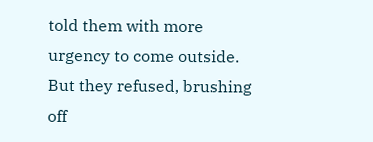told them with more urgency to come outside. But they refused, brushing off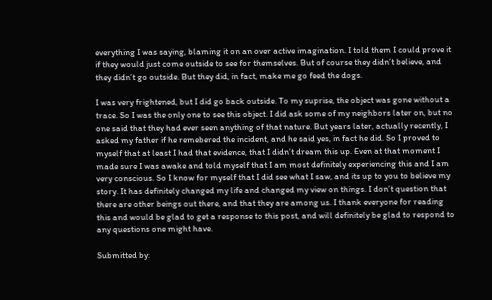everything I was saying, blaming it on an over active imagination. I told them I could prove it if they would just come outside to see for themselves. But of course they didn’t believe, and they didn’t go outside. But they did, in fact, make me go feed the dogs.

I was very frightened, but I did go back outside. To my suprise, the object was gone without a trace. So I was the only one to see this object. I did ask some of my neighbors later on, but no one said that they had ever seen anything of that nature. But years later, actually recently, I asked my father if he remebered the incident, and he said yes, in fact he did. So I proved to myself that at least I had that evidence, that I didn’t dream this up. Even at that moment I made sure I was awake and told myself that I am most definitely experiencing this and I am very conscious. So I know for myself that I did see what I saw, and its up to you to believe my story. It has definitely changed my life and changed my view on things. I don’t question that there are other beings out there, and that they are among us. I thank everyone for reading this and would be glad to get a response to this post, and will definitely be glad to respond to any questions one might have.

Submitted by: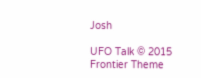Josh

UFO Talk © 2015 Frontier Theme